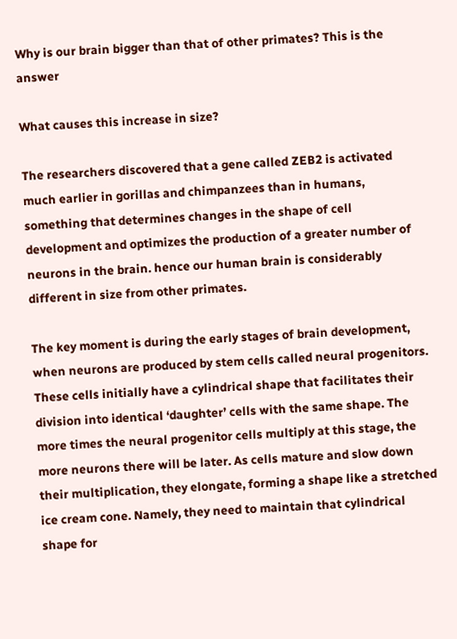Why is our brain bigger than that of other primates? This is the answer

What causes this increase in size?

The researchers discovered that a gene called ZEB2 is activated much earlier in gorillas and chimpanzees than in humans, something that determines changes in the shape of cell development and optimizes the production of a greater number of neurons in the brain. hence our human brain is considerably different in size from other primates.

The key moment is during the early stages of brain development, when neurons are produced by stem cells called neural progenitors. These cells initially have a cylindrical shape that facilitates their division into identical ‘daughter’ cells with the same shape. The more times the neural progenitor cells multiply at this stage, the more neurons there will be later. As cells mature and slow down their multiplication, they elongate, forming a shape like a stretched ice cream cone. Namely, they need to maintain that cylindrical shape for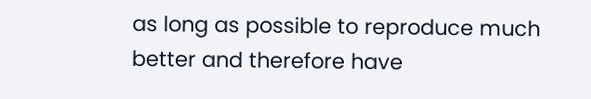as long as possible to reproduce much better and therefore have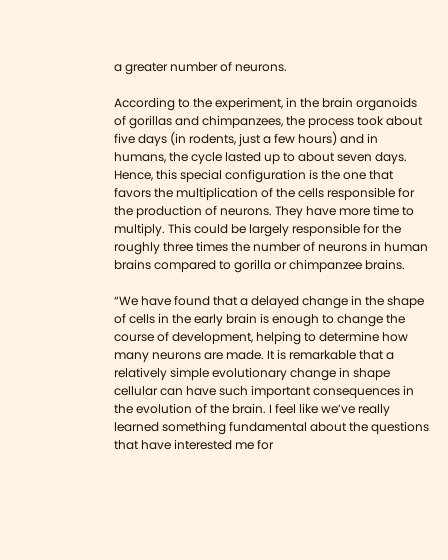a greater number of neurons.

According to the experiment, in the brain organoids of gorillas and chimpanzees, the process took about five days (in rodents, just a few hours) and in humans, the cycle lasted up to about seven days. Hence, this special configuration is the one that favors the multiplication of the cells responsible for the production of neurons. They have more time to multiply. This could be largely responsible for the roughly three times the number of neurons in human brains compared to gorilla or chimpanzee brains.

“We have found that a delayed change in the shape of cells in the early brain is enough to change the course of development, helping to determine how many neurons are made. It is remarkable that a relatively simple evolutionary change in shape cellular can have such important consequences in the evolution of the brain. I feel like we’ve really learned something fundamental about the questions that have interested me for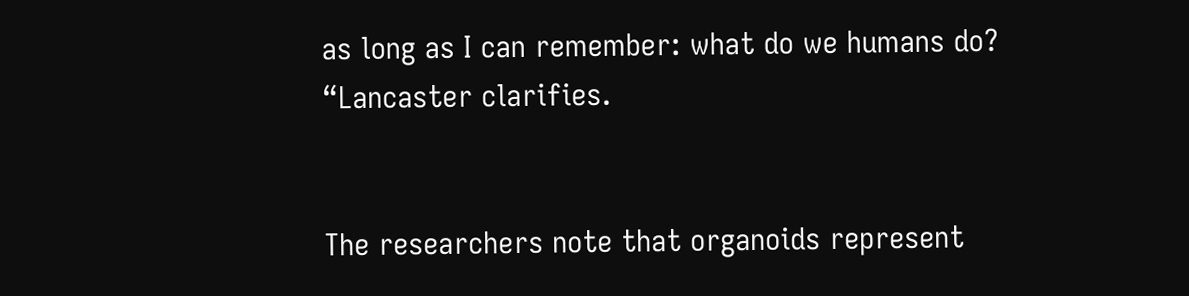as long as I can remember: what do we humans do? “Lancaster clarifies.


The researchers note that organoids represent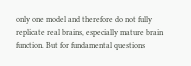only one model and therefore do not fully replicate real brains, especially mature brain function. But for fundamental questions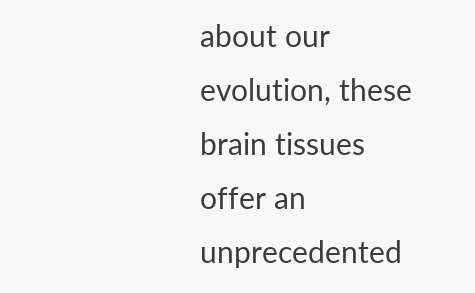about our evolution, these brain tissues offer an unprecedented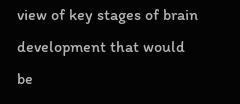view of key stages of brain development that would be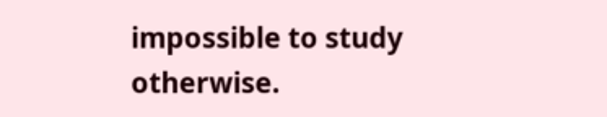impossible to study otherwise.